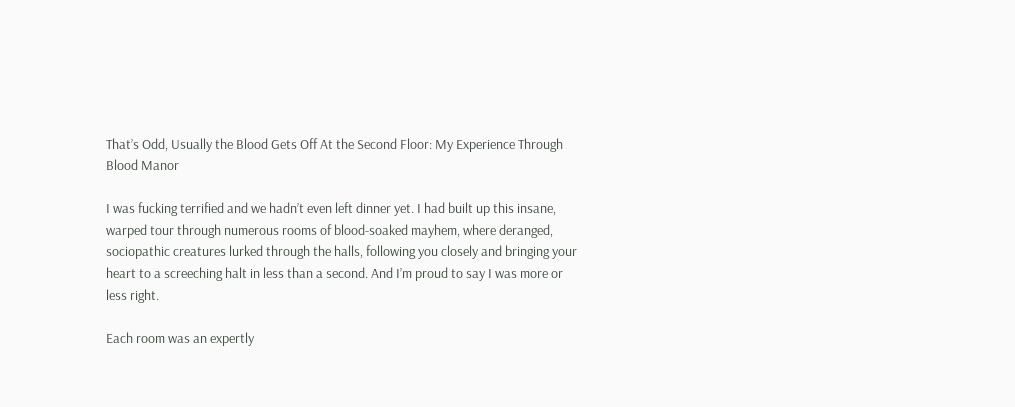That’s Odd, Usually the Blood Gets Off At the Second Floor: My Experience Through Blood Manor

I was fucking terrified and we hadn’t even left dinner yet. I had built up this insane, warped tour through numerous rooms of blood-soaked mayhem, where deranged, sociopathic creatures lurked through the halls, following you closely and bringing your heart to a screeching halt in less than a second. And I’m proud to say I was more or less right.

Each room was an expertly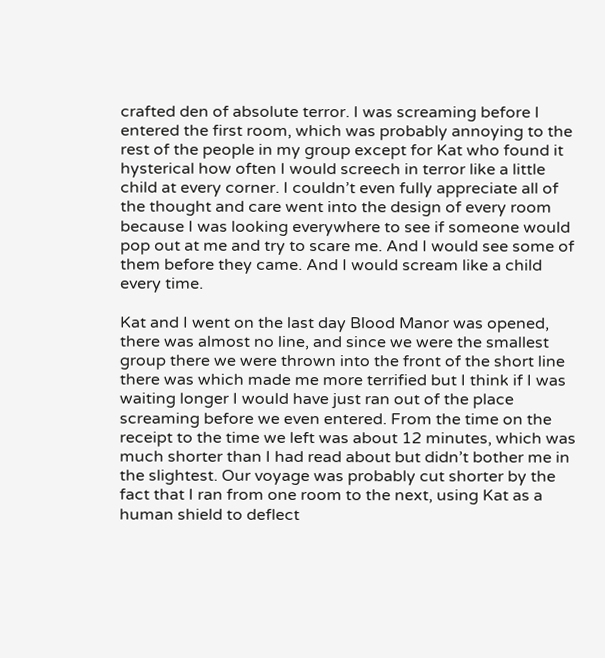crafted den of absolute terror. I was screaming before I entered the first room, which was probably annoying to the rest of the people in my group except for Kat who found it hysterical how often I would screech in terror like a little child at every corner. I couldn’t even fully appreciate all of the thought and care went into the design of every room because I was looking everywhere to see if someone would pop out at me and try to scare me. And I would see some of them before they came. And I would scream like a child every time.

Kat and I went on the last day Blood Manor was opened, there was almost no line, and since we were the smallest group there we were thrown into the front of the short line there was which made me more terrified but I think if I was waiting longer I would have just ran out of the place screaming before we even entered. From the time on the receipt to the time we left was about 12 minutes, which was much shorter than I had read about but didn’t bother me in the slightest. Our voyage was probably cut shorter by the fact that I ran from one room to the next, using Kat as a human shield to deflect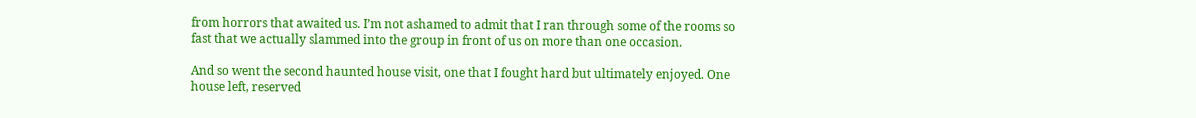from horrors that awaited us. I’m not ashamed to admit that I ran through some of the rooms so fast that we actually slammed into the group in front of us on more than one occasion.

And so went the second haunted house visit, one that I fought hard but ultimately enjoyed. One house left, reserved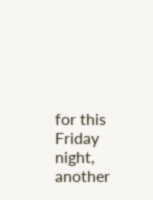for this Friday night, another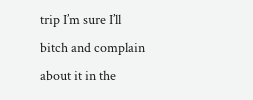trip I’m sure I’ll bitch and complain about it in the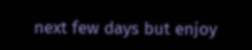next few days but enjoy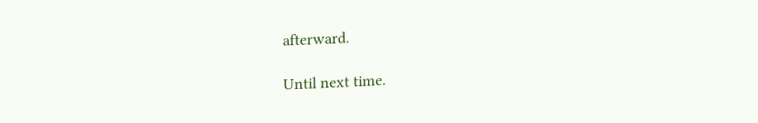afterward.

Until next time.